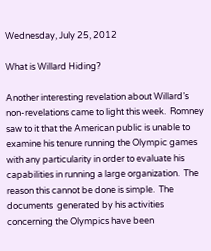Wednesday, July 25, 2012

What is Willard Hiding?

Another interesting revelation about Willard’s non-revelations came to light this week.  Romney saw to it that the American public is unable to examine his tenure running the Olympic games with any particularity in order to evaluate his capabilities in running a large organization.  The reason this cannot be done is simple.  The documents  generated by his activities concerning the Olympics have been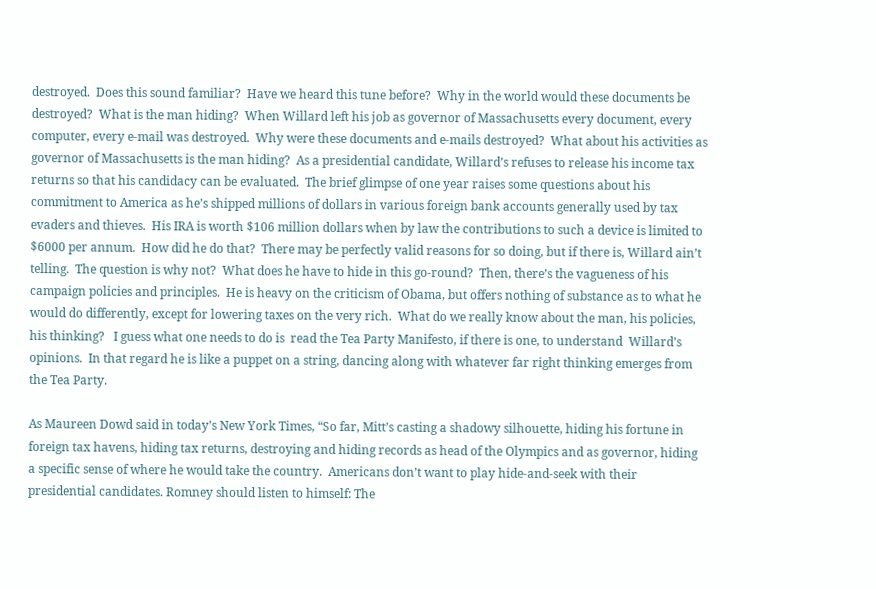destroyed.  Does this sound familiar?  Have we heard this tune before?  Why in the world would these documents be destroyed?  What is the man hiding?  When Willard left his job as governor of Massachusetts every document, every computer, every e-mail was destroyed.  Why were these documents and e-mails destroyed?  What about his activities as governor of Massachusetts is the man hiding?  As a presidential candidate, Willard’s refuses to release his income tax returns so that his candidacy can be evaluated.  The brief glimpse of one year raises some questions about his commitment to America as he’s shipped millions of dollars in various foreign bank accounts generally used by tax evaders and thieves.  His IRA is worth $106 million dollars when by law the contributions to such a device is limited to $6000 per annum.  How did he do that?  There may be perfectly valid reasons for so doing, but if there is, Willard ain’t telling.  The question is why not?  What does he have to hide in this go-round?  Then, there’s the vagueness of his campaign policies and principles.  He is heavy on the criticism of Obama, but offers nothing of substance as to what he would do differently, except for lowering taxes on the very rich.  What do we really know about the man, his policies, his thinking?   I guess what one needs to do is  read the Tea Party Manifesto, if there is one, to understand  Willard’s opinions.  In that regard he is like a puppet on a string, dancing along with whatever far right thinking emerges from the Tea Party.

As Maureen Dowd said in today’s New York Times, “So far, Mitt’s casting a shadowy silhouette, hiding his fortune in foreign tax havens, hiding tax returns, destroying and hiding records as head of the Olympics and as governor, hiding a specific sense of where he would take the country.  Americans don’t want to play hide-and-seek with their presidential candidates. Romney should listen to himself: The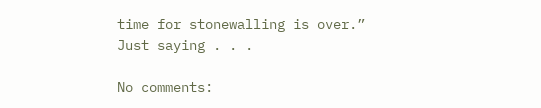time for stonewalling is over.”
Just saying . . .

No comments: